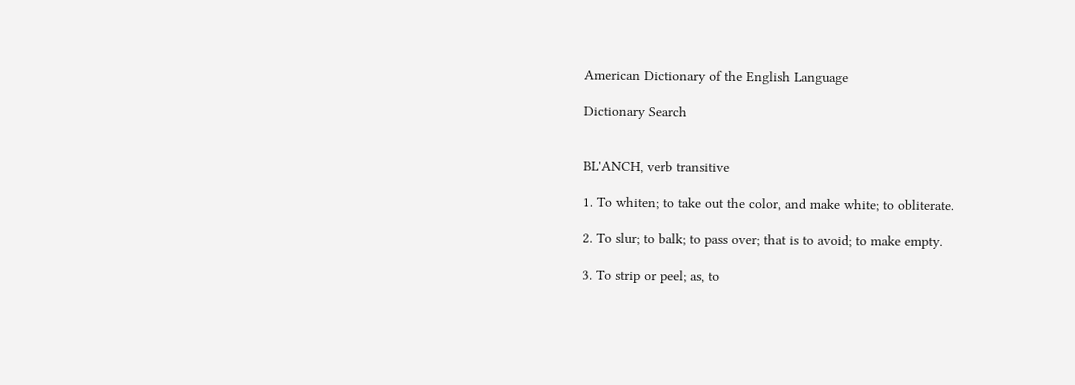American Dictionary of the English Language

Dictionary Search


BL'ANCH, verb transitive

1. To whiten; to take out the color, and make white; to obliterate.

2. To slur; to balk; to pass over; that is to avoid; to make empty.

3. To strip or peel; as, to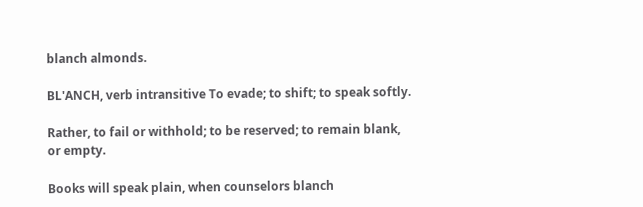blanch almonds.

BL'ANCH, verb intransitive To evade; to shift; to speak softly.

Rather, to fail or withhold; to be reserved; to remain blank, or empty.

Books will speak plain, when counselors blanch